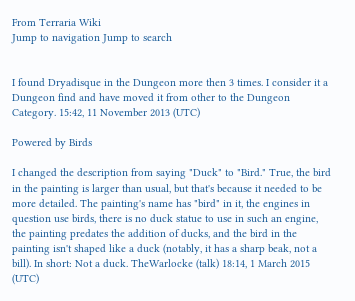From Terraria Wiki
Jump to navigation Jump to search


I found Dryadisque in the Dungeon more then 3 times. I consider it a Dungeon find and have moved it from other to the Dungeon Category. 15:42, 11 November 2013 (UTC)

Powered by Birds

I changed the description from saying "Duck" to "Bird." True, the bird in the painting is larger than usual, but that's because it needed to be more detailed. The painting's name has "bird" in it, the engines in question use birds, there is no duck statue to use in such an engine, the painting predates the addition of ducks, and the bird in the painting isn't shaped like a duck (notably, it has a sharp beak, not a bill). In short: Not a duck. TheWarlocke (talk) 18:14, 1 March 2015 (UTC)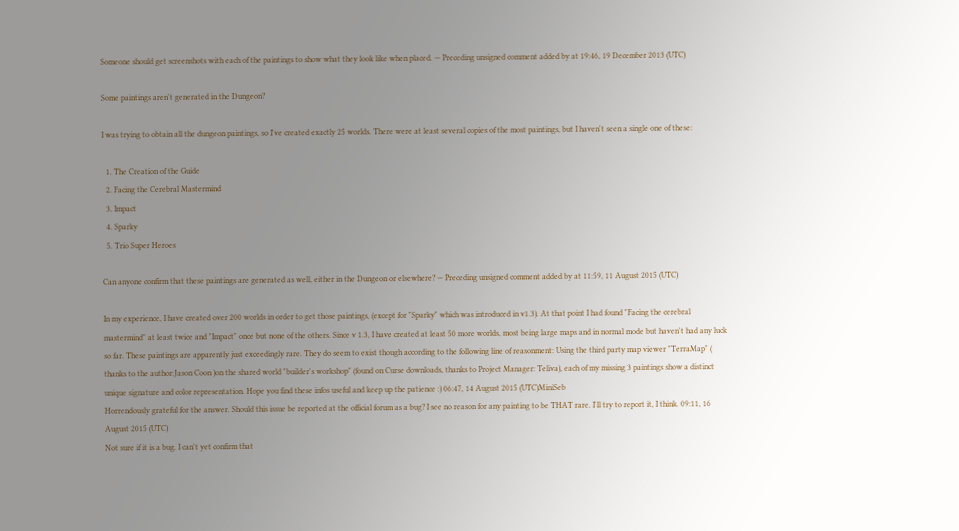Someone should get screenshots with each of the paintings to show what they look like when placed. — Preceding unsigned comment added by at 19:46, 19 December 2013 (UTC)

Some paintings aren't generated in the Dungeon?

I was trying to obtain all the dungeon paintings, so I've created exactly 25 worlds. There were at least several copies of the most paintings, but I haven't seen a single one of these:

  1. The Creation of the Guide
  2. Facing the Cerebral Mastermind
  3. Impact
  4. Sparky
  5. Trio Super Heroes

Can anyone confirm that these paintings are generated as well, either in the Dungeon or elsewhere? — Preceding unsigned comment added by at 11:59, 11 August 2015 (UTC)

In my experience, I have created over 200 worlds in order to get those paintings, (except for "Sparky" which was introduced in v1.3). At that point I had found "Facing the cerebral mastermind" at least twice and "Impact" once but none of the others. Since v 1.3, I have created at least 50 more worlds, most being large maps and in normal mode but haven't had any luck so far. These paintings are apparently just exceedingly rare. They do seem to exist though according to the following line of reasonment: Using the third party map viewer "TerraMap" ( thanks to the author:Jason Coon )on the shared world "builder's workshop" (found on Curse downloads, thanks to Project Manager: Teliva), each of my missing 3 paintings show a distinct unique signature and color representation. Hope you find these infos useful and keep up the patience :) 06:47, 14 August 2015 (UTC)MiniSeb
Horrendously grateful for the answer. Should this issue be reported at the official forum as a bug? I see no reason for any painting to be THAT rare. I'll try to report it, I think. 09:11, 16 August 2015 (UTC)
Not sure if it is a bug. I can't yet confirm that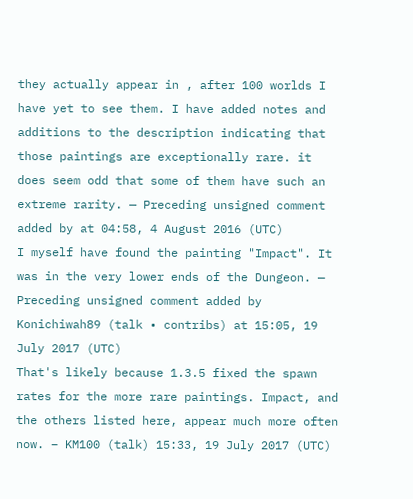they actually appear in , after 100 worlds I have yet to see them. I have added notes and additions to the description indicating that those paintings are exceptionally rare. it does seem odd that some of them have such an extreme rarity. — Preceding unsigned comment added by at 04:58, 4 August 2016 (UTC)
I myself have found the painting "Impact". It was in the very lower ends of the Dungeon. — Preceding unsigned comment added by Konichiwah89 (talk • contribs) at 15:05, 19 July 2017 (UTC)
That's likely because 1.3.5 fixed the spawn rates for the more rare paintings. Impact, and the others listed here, appear much more often now. – KM100 (talk) 15:33, 19 July 2017 (UTC)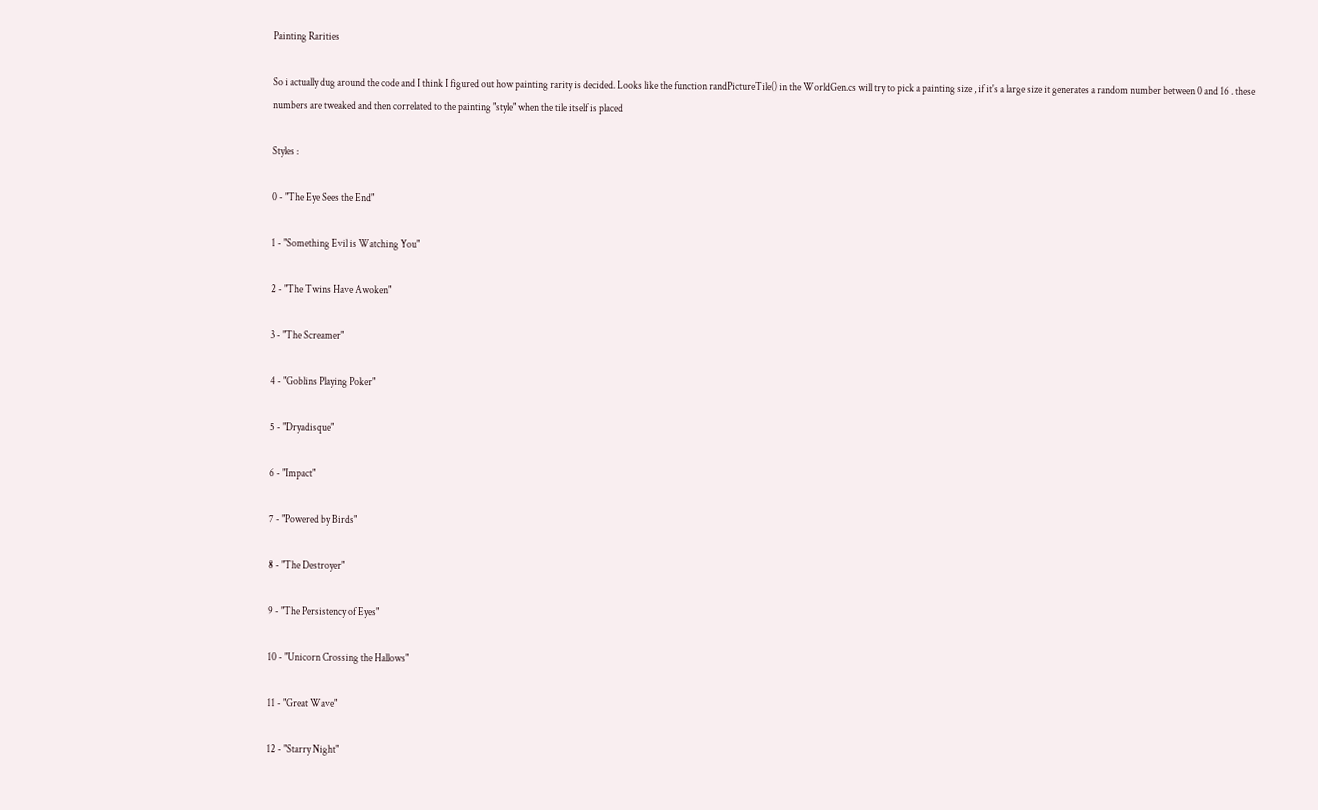Painting Rarities

So i actually dug around the code and I think I figured out how painting rarity is decided. Looks like the function randPictureTile() in the WorldGen.cs will try to pick a painting size , if it's a large size it generates a random number between 0 and 16 . these numbers are tweaked and then correlated to the painting "style" when the tile itself is placed

Styles :

0 - "The Eye Sees the End"

1 - "Something Evil is Watching You"

2 - "The Twins Have Awoken"

3 - "The Screamer"

4 - "Goblins Playing Poker"

5 - "Dryadisque"

6 - "Impact"

7 - "Powered by Birds"

8 - "The Destroyer"

9 - "The Persistency of Eyes"

10 - "Unicorn Crossing the Hallows"

11 - "Great Wave"

12 - "Starry Night"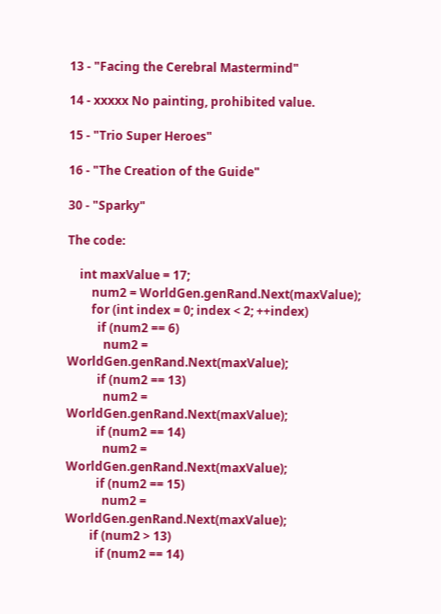13 - "Facing the Cerebral Mastermind"

14 - xxxxx No painting, prohibited value.

15 - "Trio Super Heroes"

16 - "The Creation of the Guide"

30 - "Sparky"

The code:

    int maxValue = 17;
        num2 = WorldGen.genRand.Next(maxValue);
        for (int index = 0; index < 2; ++index)
          if (num2 == 6)
            num2 = WorldGen.genRand.Next(maxValue);
          if (num2 == 13)
            num2 = WorldGen.genRand.Next(maxValue);
          if (num2 == 14)
            num2 = WorldGen.genRand.Next(maxValue);
          if (num2 == 15)
            num2 = WorldGen.genRand.Next(maxValue);
        if (num2 > 13)
          if (num2 == 14)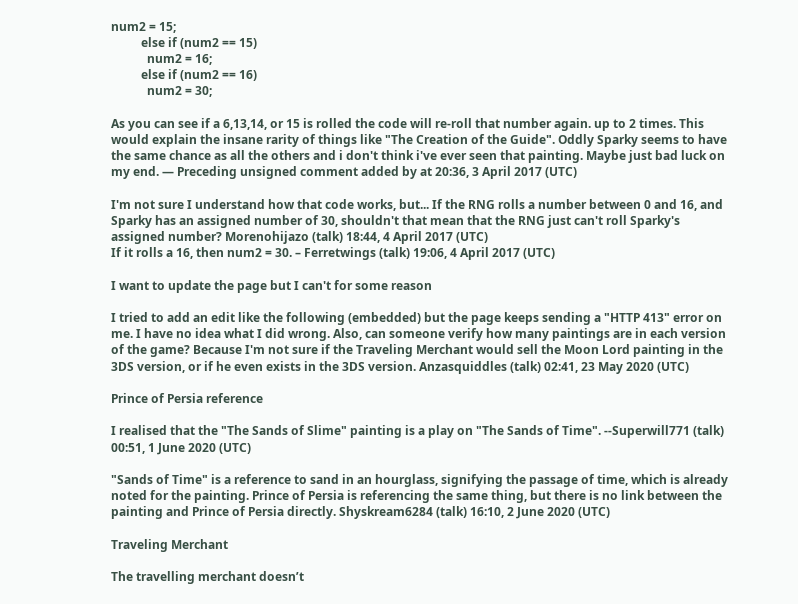num2 = 15;
          else if (num2 == 15)
            num2 = 16;
          else if (num2 == 16)
            num2 = 30;

As you can see if a 6,13,14, or 15 is rolled the code will re-roll that number again. up to 2 times. This would explain the insane rarity of things like "The Creation of the Guide". Oddly Sparky seems to have the same chance as all the others and i don't think i've ever seen that painting. Maybe just bad luck on my end. — Preceding unsigned comment added by at 20:36, 3 April 2017 (UTC)

I'm not sure I understand how that code works, but... If the RNG rolls a number between 0 and 16, and Sparky has an assigned number of 30, shouldn't that mean that the RNG just can't roll Sparky's assigned number? Morenohijazo (talk) 18:44, 4 April 2017 (UTC)
If it rolls a 16, then num2 = 30. – Ferretwings (talk) 19:06, 4 April 2017 (UTC)

I want to update the page but I can't for some reason

I tried to add an edit like the following (embedded) but the page keeps sending a "HTTP 413" error on me. I have no idea what I did wrong. Also, can someone verify how many paintings are in each version of the game? Because I'm not sure if the Traveling Merchant would sell the Moon Lord painting in the 3DS version, or if he even exists in the 3DS version. Anzasquiddles (talk) 02:41, 23 May 2020 (UTC)

Prince of Persia reference

I realised that the "The Sands of Slime" painting is a play on "The Sands of Time". --Superwill771 (talk) 00:51, 1 June 2020 (UTC)

"Sands of Time" is a reference to sand in an hourglass, signifying the passage of time, which is already noted for the painting. Prince of Persia is referencing the same thing, but there is no link between the painting and Prince of Persia directly. Shyskream6284 (talk) 16:10, 2 June 2020 (UTC)

Traveling Merchant

The travelling merchant doesn’t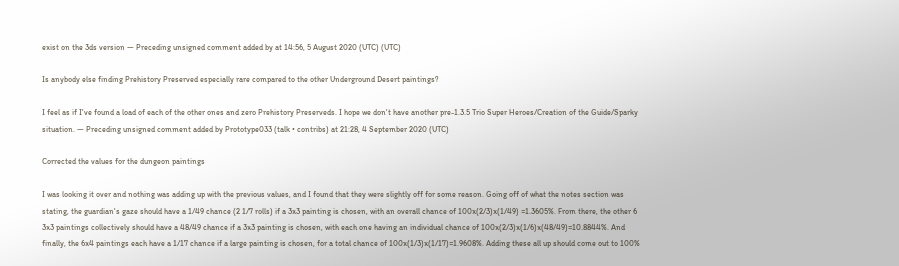exist on the 3ds version — Preceding unsigned comment added by at 14:56, 5 August 2020 (UTC) (UTC)

Is anybody else finding Prehistory Preserved especially rare compared to the other Underground Desert paintings?

I feel as if I've found a load of each of the other ones and zero Prehistory Preserveds. I hope we don't have another pre-1.3.5 Trio Super Heroes/Creation of the Guide/Sparky situation. — Preceding unsigned comment added by Prototype033 (talk • contribs) at 21:28, 4 September 2020 (UTC)

Corrected the values for the dungeon paintings

I was looking it over and nothing was adding up with the previous values, and I found that they were slightly off for some reason. Going off of what the notes section was stating, the guardian's gaze should have a 1/49 chance (2 1/7 rolls) if a 3x3 painting is chosen, with an overall chance of 100x(2/3)x(1/49) =1.3605%. From there, the other 6 3x3 paintings collectively should have a 48/49 chance if a 3x3 painting is chosen, with each one having an individual chance of 100x(2/3)x(1/6)x(48/49)=10.8844%. And finally, the 6x4 paintings each have a 1/17 chance if a large painting is chosen, for a total chance of 100x(1/3)x(1/17)=1.9608%. Adding these all up should come out to 100%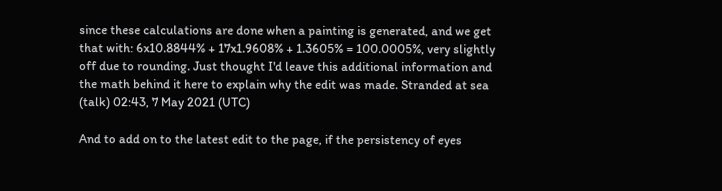since these calculations are done when a painting is generated, and we get that with: 6x10.8844% + 17x1.9608% + 1.3605% = 100.0005%, very slightly off due to rounding. Just thought I'd leave this additional information and the math behind it here to explain why the edit was made. Stranded at sea (talk) 02:43, 7 May 2021 (UTC)

And to add on to the latest edit to the page, if the persistency of eyes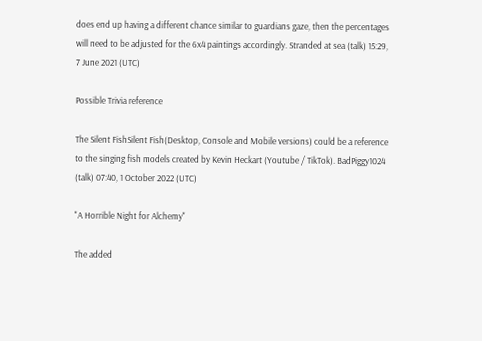does end up having a different chance similar to guardians gaze, then the percentages will need to be adjusted for the 6x4 paintings accordingly. Stranded at sea (talk) 15:29, 7 June 2021 (UTC)

Possible Trivia reference

The Silent FishSilent Fish(Desktop, Console and Mobile versions) could be a reference to the singing fish models created by Kevin Heckart (Youtube / TikTok). BadPiggy1024 (talk) 07:40, 1 October 2022 (UTC)

"A Horrible Night for Alchemy"

The added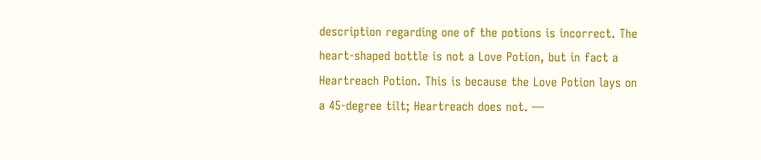description regarding one of the potions is incorrect. The heart-shaped bottle is not a Love Potion, but in fact a Heartreach Potion. This is because the Love Potion lays on a 45-degree tilt; Heartreach does not. —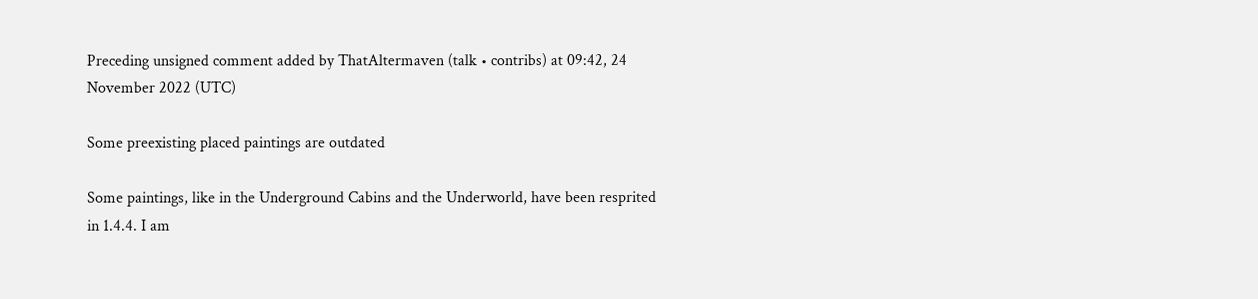Preceding unsigned comment added by ThatAltermaven (talk • contribs) at 09:42, 24 November 2022 (UTC)

Some preexisting placed paintings are outdated

Some paintings, like in the Underground Cabins and the Underworld, have been resprited in 1.4.4. I am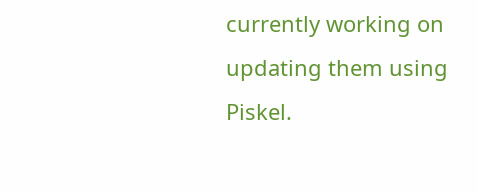currently working on updating them using Piskel.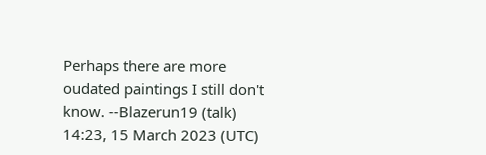Perhaps there are more oudated paintings I still don't know. --Blazerun19 (talk) 14:23, 15 March 2023 (UTC)